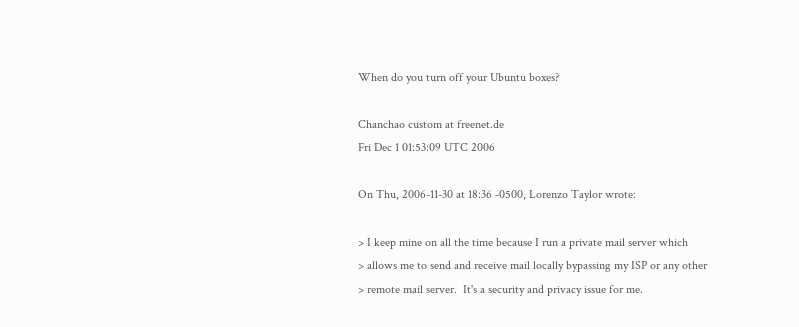When do you turn off your Ubuntu boxes?

Chanchao custom at freenet.de
Fri Dec 1 01:53:09 UTC 2006

On Thu, 2006-11-30 at 18:36 -0500, Lorenzo Taylor wrote:

> I keep mine on all the time because I run a private mail server which
> allows me to send and receive mail locally bypassing my ISP or any other
> remote mail server.  It's a security and privacy issue for me.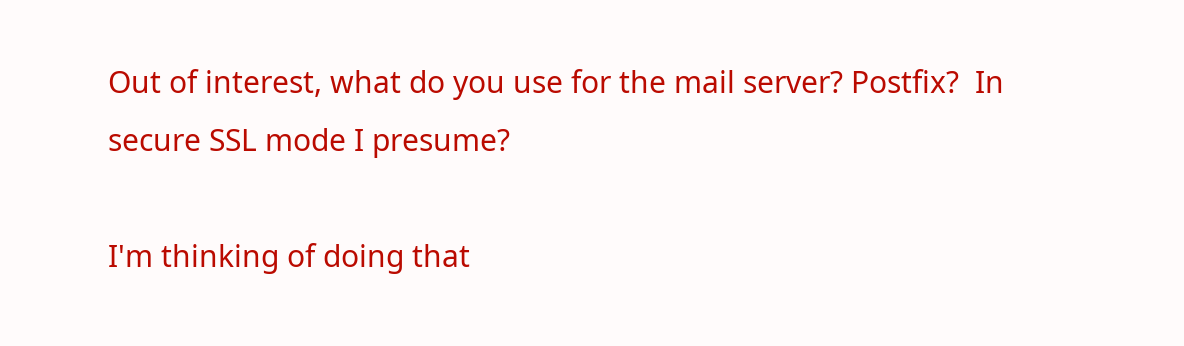Out of interest, what do you use for the mail server? Postfix?  In
secure SSL mode I presume?

I'm thinking of doing that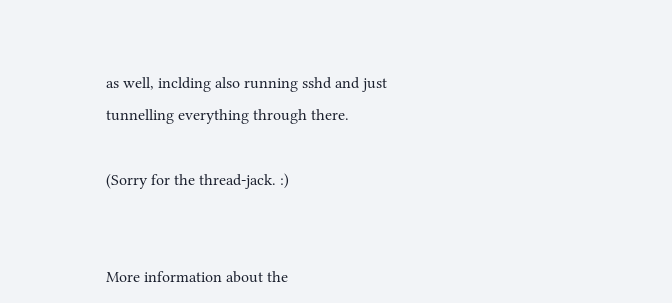as well, inclding also running sshd and just
tunnelling everything through there.

(Sorry for the thread-jack. :)


More information about the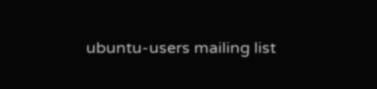ubuntu-users mailing list